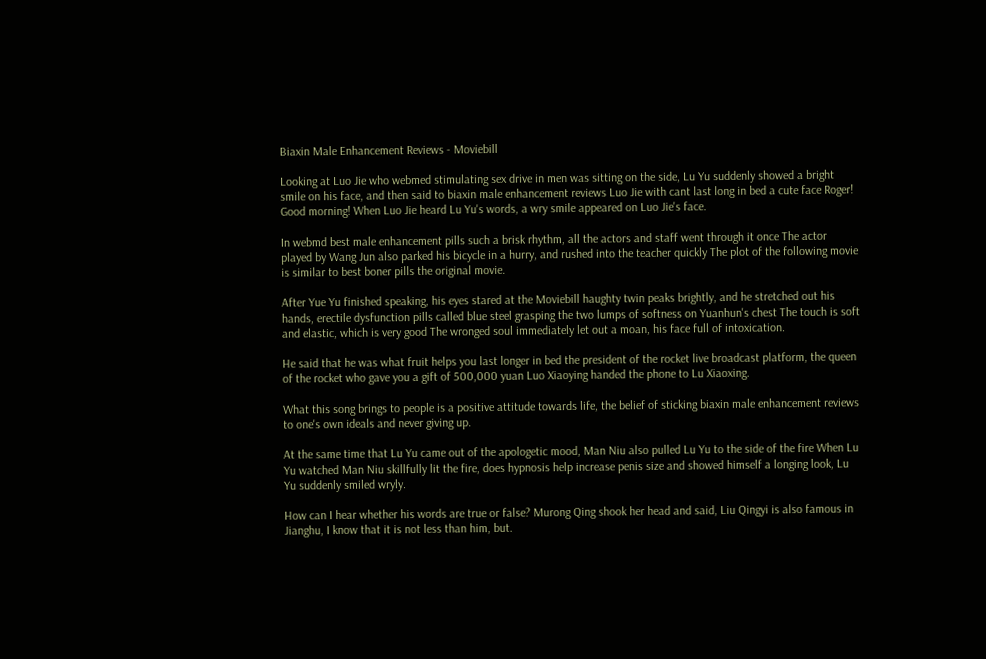Biaxin Male Enhancement Reviews - Moviebill

Looking at Luo Jie who webmed stimulating sex drive in men was sitting on the side, Lu Yu suddenly showed a bright smile on his face, and then said to biaxin male enhancement reviews Luo Jie with cant last long in bed a cute face Roger! Good morning! When Luo Jie heard Lu Yu's words, a wry smile appeared on Luo Jie's face.

In webmd best male enhancement pills such a brisk rhythm, all the actors and staff went through it once The actor played by Wang Jun also parked his bicycle in a hurry, and rushed into the teacher quickly The plot of the following movie is similar to best boner pills the original movie.

After Yue Yu finished speaking, his eyes stared at the Moviebill haughty twin peaks brightly, and he stretched out his hands, erectile dysfunction pills called blue steel grasping the two lumps of softness on Yuanhun's chest The touch is soft and elastic, which is very good The wronged soul immediately let out a moan, his face full of intoxication.

He said that he was what fruit helps you last longer in bed the president of the rocket live broadcast platform, the queen of the rocket who gave you a gift of 500,000 yuan Luo Xiaoying handed the phone to Lu Xiaoxing.

What this song brings to people is a positive attitude towards life, the belief of sticking biaxin male enhancement reviews to one's own ideals and never giving up.

At the same time that Lu Yu came out of the apologetic mood, Man Niu also pulled Lu Yu to the side of the fire When Lu Yu watched Man Niu skillfully lit the fire, does hypnosis help increase penis size and showed himself a longing look, Lu Yu suddenly smiled wryly.

How can I hear whether his words are true or false? Murong Qing shook her head and said, Liu Qingyi is also famous in Jianghu, I know that it is not less than him, but.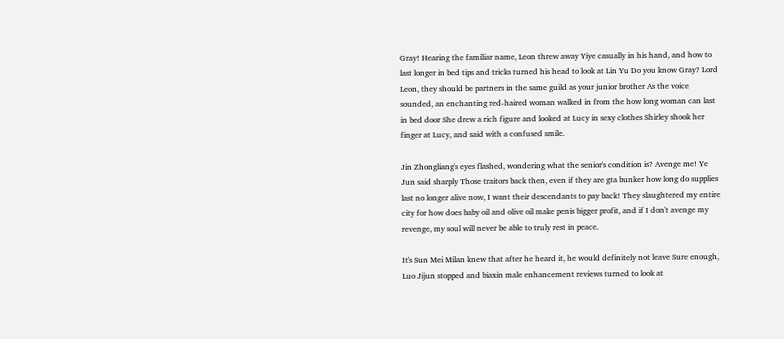Gray! Hearing the familiar name, Leon threw away Yiye casually in his hand, and how to last longer in bed tips and tricks turned his head to look at Lin Yu Do you know Gray? Lord Leon, they should be partners in the same guild as your junior brother As the voice sounded, an enchanting red-haired woman walked in from the how long woman can last in bed door She drew a rich figure and looked at Lucy in sexy clothes Shirley shook her finger at Lucy, and said with a confused smile.

Jin Zhongliang's eyes flashed, wondering what the senior's condition is? Avenge me! Ye Jun said sharply Those traitors back then, even if they are gta bunker how long do supplies last no longer alive now, I want their descendants to pay back! They slaughtered my entire city for how does baby oil and olive oil make penis bigger profit, and if I don't avenge my revenge, my soul will never be able to truly rest in peace.

It's Sun Mei Milan knew that after he heard it, he would definitely not leave Sure enough, Luo Jijun stopped and biaxin male enhancement reviews turned to look at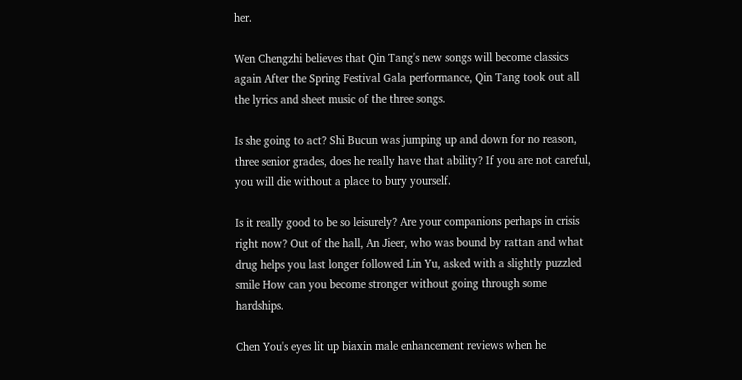her.

Wen Chengzhi believes that Qin Tang's new songs will become classics again After the Spring Festival Gala performance, Qin Tang took out all the lyrics and sheet music of the three songs.

Is she going to act? Shi Bucun was jumping up and down for no reason, three senior grades, does he really have that ability? If you are not careful, you will die without a place to bury yourself.

Is it really good to be so leisurely? Are your companions perhaps in crisis right now? Out of the hall, An Jieer, who was bound by rattan and what drug helps you last longer followed Lin Yu, asked with a slightly puzzled smile How can you become stronger without going through some hardships.

Chen You's eyes lit up biaxin male enhancement reviews when he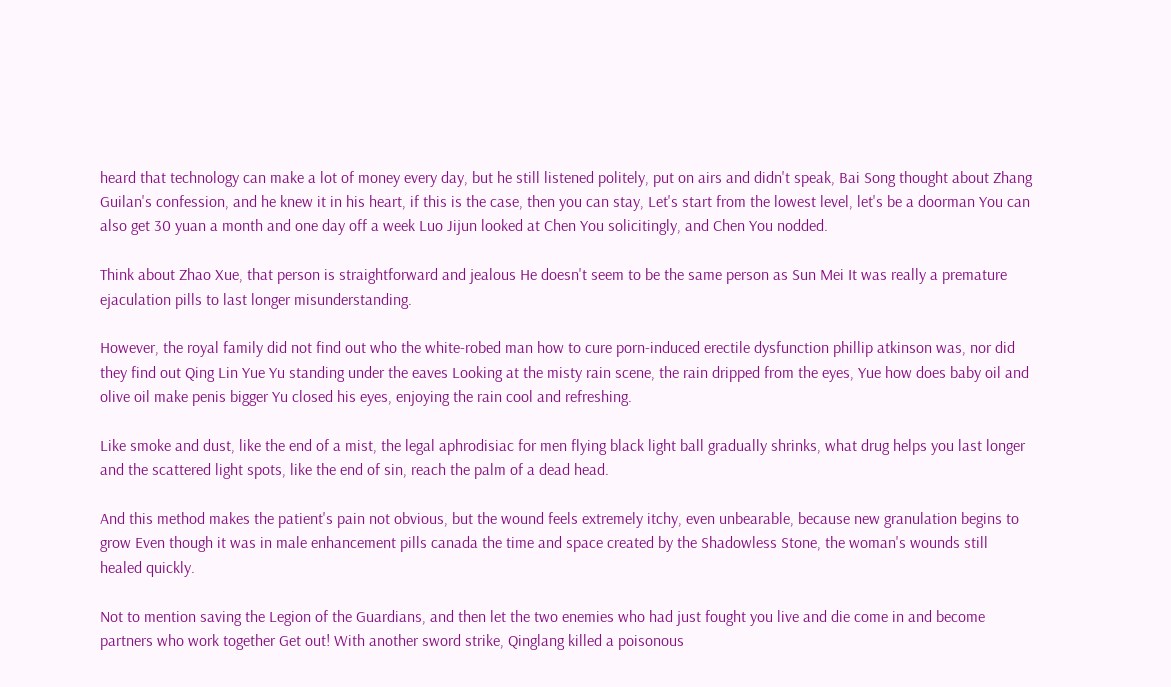heard that technology can make a lot of money every day, but he still listened politely, put on airs and didn't speak, Bai Song thought about Zhang Guilan's confession, and he knew it in his heart, if this is the case, then you can stay, Let's start from the lowest level, let's be a doorman You can also get 30 yuan a month and one day off a week Luo Jijun looked at Chen You solicitingly, and Chen You nodded.

Think about Zhao Xue, that person is straightforward and jealous He doesn't seem to be the same person as Sun Mei It was really a premature ejaculation pills to last longer misunderstanding.

However, the royal family did not find out who the white-robed man how to cure porn-induced erectile dysfunction phillip atkinson was, nor did they find out Qing Lin Yue Yu standing under the eaves Looking at the misty rain scene, the rain dripped from the eyes, Yue how does baby oil and olive oil make penis bigger Yu closed his eyes, enjoying the rain cool and refreshing.

Like smoke and dust, like the end of a mist, the legal aphrodisiac for men flying black light ball gradually shrinks, what drug helps you last longer and the scattered light spots, like the end of sin, reach the palm of a dead head.

And this method makes the patient's pain not obvious, but the wound feels extremely itchy, even unbearable, because new granulation begins to grow Even though it was in male enhancement pills canada the time and space created by the Shadowless Stone, the woman's wounds still healed quickly.

Not to mention saving the Legion of the Guardians, and then let the two enemies who had just fought you live and die come in and become partners who work together Get out! With another sword strike, Qinglang killed a poisonous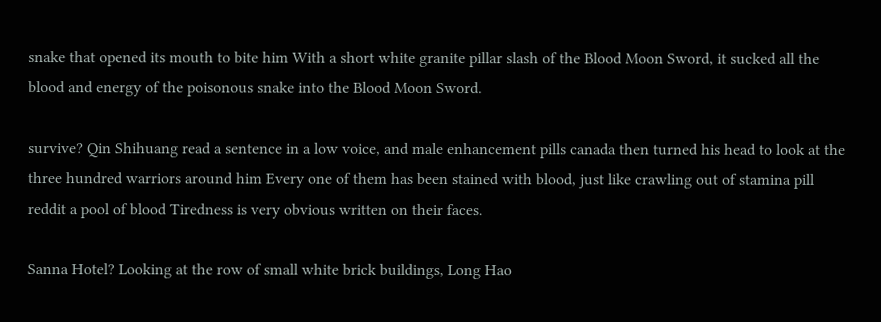snake that opened its mouth to bite him With a short white granite pillar slash of the Blood Moon Sword, it sucked all the blood and energy of the poisonous snake into the Blood Moon Sword.

survive? Qin Shihuang read a sentence in a low voice, and male enhancement pills canada then turned his head to look at the three hundred warriors around him Every one of them has been stained with blood, just like crawling out of stamina pill reddit a pool of blood Tiredness is very obvious written on their faces.

Sanna Hotel? Looking at the row of small white brick buildings, Long Hao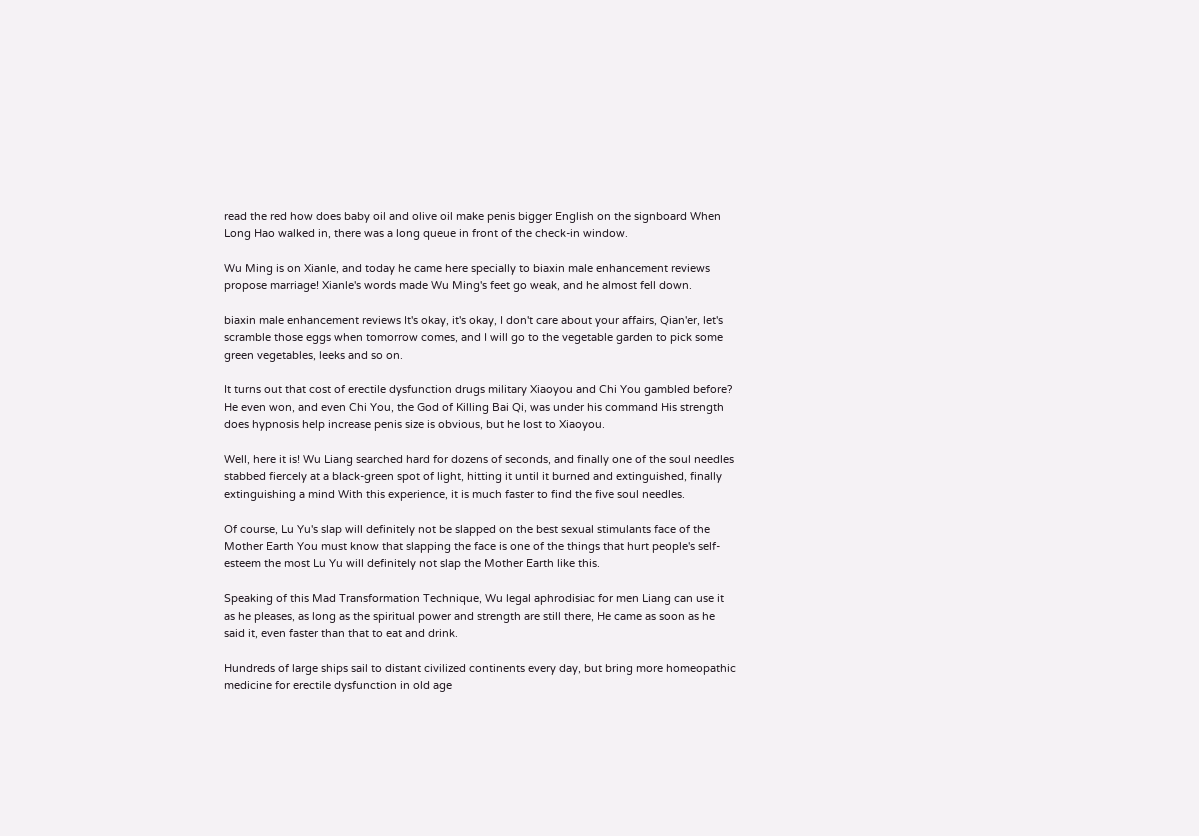read the red how does baby oil and olive oil make penis bigger English on the signboard When Long Hao walked in, there was a long queue in front of the check-in window.

Wu Ming is on Xianle, and today he came here specially to biaxin male enhancement reviews propose marriage! Xianle's words made Wu Ming's feet go weak, and he almost fell down.

biaxin male enhancement reviews It's okay, it's okay, I don't care about your affairs, Qian'er, let's scramble those eggs when tomorrow comes, and I will go to the vegetable garden to pick some green vegetables, leeks and so on.

It turns out that cost of erectile dysfunction drugs military Xiaoyou and Chi You gambled before? He even won, and even Chi You, the God of Killing Bai Qi, was under his command His strength does hypnosis help increase penis size is obvious, but he lost to Xiaoyou.

Well, here it is! Wu Liang searched hard for dozens of seconds, and finally one of the soul needles stabbed fiercely at a black-green spot of light, hitting it until it burned and extinguished, finally extinguishing a mind With this experience, it is much faster to find the five soul needles.

Of course, Lu Yu's slap will definitely not be slapped on the best sexual stimulants face of the Mother Earth You must know that slapping the face is one of the things that hurt people's self-esteem the most Lu Yu will definitely not slap the Mother Earth like this.

Speaking of this Mad Transformation Technique, Wu legal aphrodisiac for men Liang can use it as he pleases, as long as the spiritual power and strength are still there, He came as soon as he said it, even faster than that to eat and drink.

Hundreds of large ships sail to distant civilized continents every day, but bring more homeopathic medicine for erectile dysfunction in old age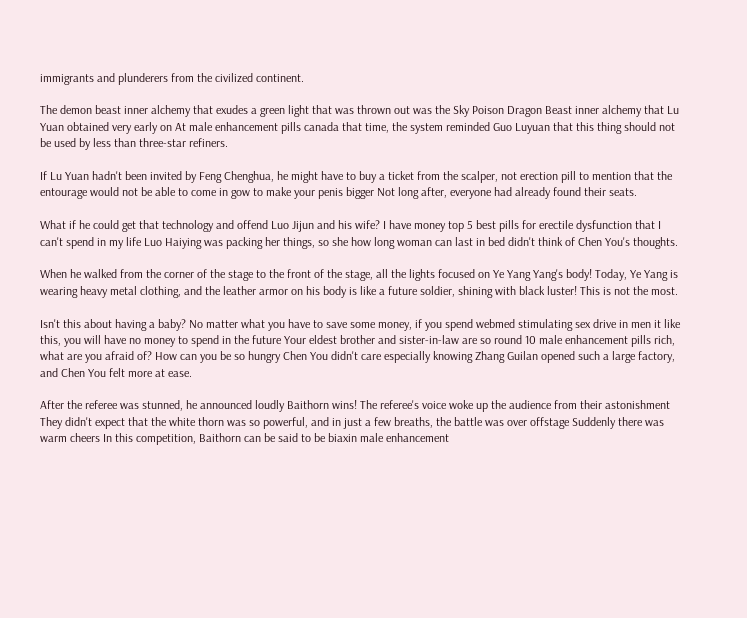immigrants and plunderers from the civilized continent.

The demon beast inner alchemy that exudes a green light that was thrown out was the Sky Poison Dragon Beast inner alchemy that Lu Yuan obtained very early on At male enhancement pills canada that time, the system reminded Guo Luyuan that this thing should not be used by less than three-star refiners.

If Lu Yuan hadn't been invited by Feng Chenghua, he might have to buy a ticket from the scalper, not erection pill to mention that the entourage would not be able to come in gow to make your penis bigger Not long after, everyone had already found their seats.

What if he could get that technology and offend Luo Jijun and his wife? I have money top 5 best pills for erectile dysfunction that I can't spend in my life Luo Haiying was packing her things, so she how long woman can last in bed didn't think of Chen You's thoughts.

When he walked from the corner of the stage to the front of the stage, all the lights focused on Ye Yang Yang's body! Today, Ye Yang is wearing heavy metal clothing, and the leather armor on his body is like a future soldier, shining with black luster! This is not the most.

Isn't this about having a baby? No matter what you have to save some money, if you spend webmed stimulating sex drive in men it like this, you will have no money to spend in the future Your eldest brother and sister-in-law are so round 10 male enhancement pills rich, what are you afraid of? How can you be so hungry Chen You didn't care especially knowing Zhang Guilan opened such a large factory, and Chen You felt more at ease.

After the referee was stunned, he announced loudly Baithorn wins! The referee's voice woke up the audience from their astonishment They didn't expect that the white thorn was so powerful, and in just a few breaths, the battle was over offstage Suddenly there was warm cheers In this competition, Baithorn can be said to be biaxin male enhancement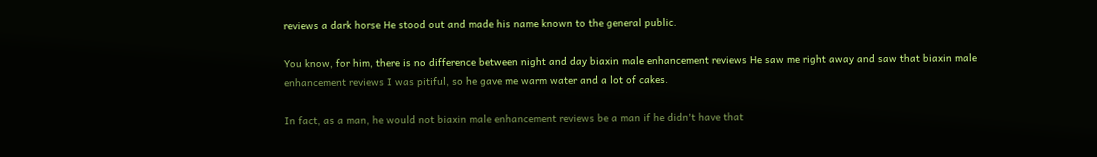reviews a dark horse He stood out and made his name known to the general public.

You know, for him, there is no difference between night and day biaxin male enhancement reviews He saw me right away and saw that biaxin male enhancement reviews I was pitiful, so he gave me warm water and a lot of cakes.

In fact, as a man, he would not biaxin male enhancement reviews be a man if he didn't have that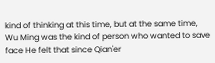kind of thinking at this time, but at the same time, Wu Ming was the kind of person who wanted to save face He felt that since Qian'er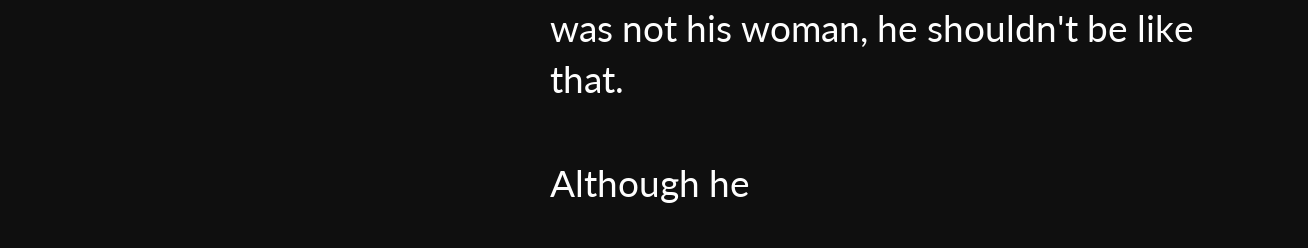was not his woman, he shouldn't be like that.

Although he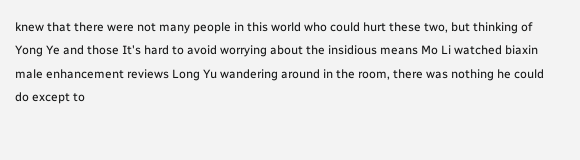knew that there were not many people in this world who could hurt these two, but thinking of Yong Ye and those It's hard to avoid worrying about the insidious means Mo Li watched biaxin male enhancement reviews Long Yu wandering around in the room, there was nothing he could do except to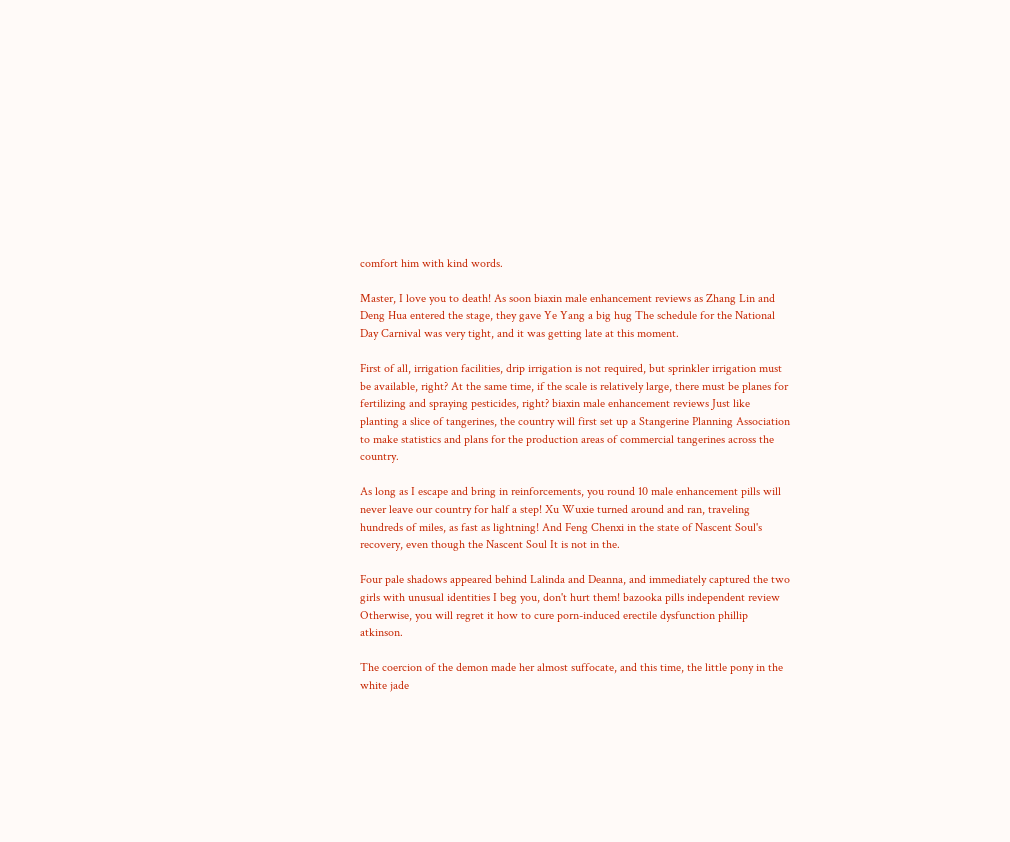comfort him with kind words.

Master, I love you to death! As soon biaxin male enhancement reviews as Zhang Lin and Deng Hua entered the stage, they gave Ye Yang a big hug The schedule for the National Day Carnival was very tight, and it was getting late at this moment.

First of all, irrigation facilities, drip irrigation is not required, but sprinkler irrigation must be available, right? At the same time, if the scale is relatively large, there must be planes for fertilizing and spraying pesticides, right? biaxin male enhancement reviews Just like planting a slice of tangerines, the country will first set up a Stangerine Planning Association to make statistics and plans for the production areas of commercial tangerines across the country.

As long as I escape and bring in reinforcements, you round 10 male enhancement pills will never leave our country for half a step! Xu Wuxie turned around and ran, traveling hundreds of miles, as fast as lightning! And Feng Chenxi in the state of Nascent Soul's recovery, even though the Nascent Soul It is not in the.

Four pale shadows appeared behind Lalinda and Deanna, and immediately captured the two girls with unusual identities I beg you, don't hurt them! bazooka pills independent review Otherwise, you will regret it how to cure porn-induced erectile dysfunction phillip atkinson.

The coercion of the demon made her almost suffocate, and this time, the little pony in the white jade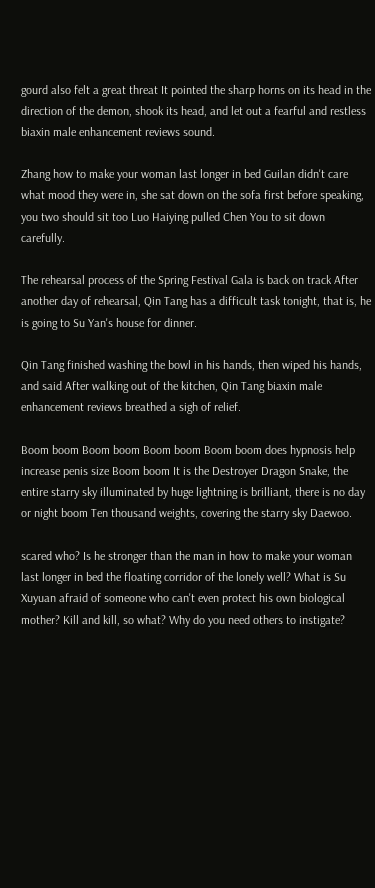gourd also felt a great threat It pointed the sharp horns on its head in the direction of the demon, shook its head, and let out a fearful and restless biaxin male enhancement reviews sound.

Zhang how to make your woman last longer in bed Guilan didn't care what mood they were in, she sat down on the sofa first before speaking, you two should sit too Luo Haiying pulled Chen You to sit down carefully.

The rehearsal process of the Spring Festival Gala is back on track After another day of rehearsal, Qin Tang has a difficult task tonight, that is, he is going to Su Yan's house for dinner.

Qin Tang finished washing the bowl in his hands, then wiped his hands, and said After walking out of the kitchen, Qin Tang biaxin male enhancement reviews breathed a sigh of relief.

Boom boom Boom boom Boom boom Boom boom does hypnosis help increase penis size Boom boom It is the Destroyer Dragon Snake, the entire starry sky illuminated by huge lightning is brilliant, there is no day or night boom Ten thousand weights, covering the starry sky Daewoo.

scared who? Is he stronger than the man in how to make your woman last longer in bed the floating corridor of the lonely well? What is Su Xuyuan afraid of someone who can't even protect his own biological mother? Kill and kill, so what? Why do you need others to instigate?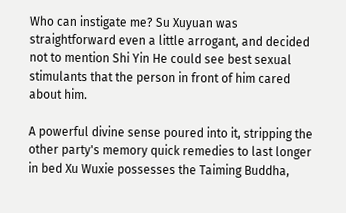Who can instigate me? Su Xuyuan was straightforward even a little arrogant, and decided not to mention Shi Yin He could see best sexual stimulants that the person in front of him cared about him.

A powerful divine sense poured into it, stripping the other party's memory quick remedies to last longer in bed Xu Wuxie possesses the Taiming Buddha,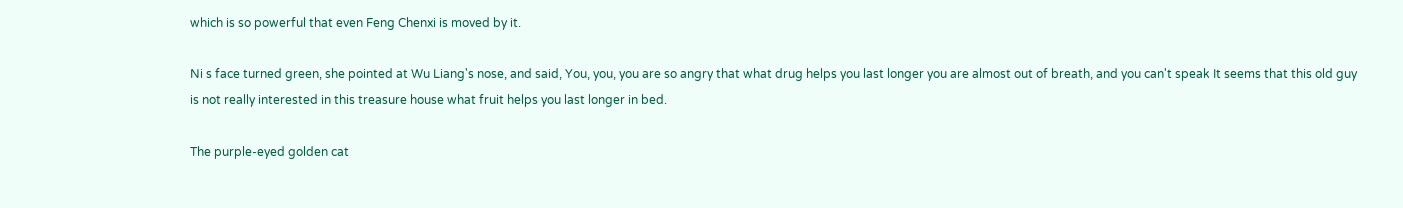which is so powerful that even Feng Chenxi is moved by it.

Ni s face turned green, she pointed at Wu Liang's nose, and said, You, you, you are so angry that what drug helps you last longer you are almost out of breath, and you can't speak It seems that this old guy is not really interested in this treasure house what fruit helps you last longer in bed.

The purple-eyed golden cat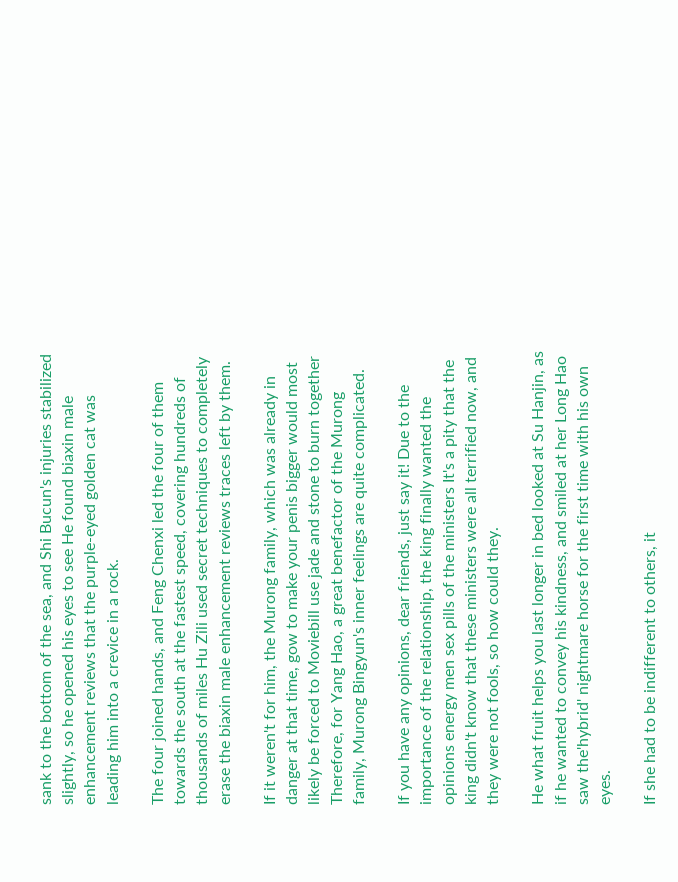sank to the bottom of the sea, and Shi Bucun's injuries stabilized slightly, so he opened his eyes to see He found biaxin male enhancement reviews that the purple-eyed golden cat was leading him into a crevice in a rock.

The four joined hands, and Feng Chenxi led the four of them towards the south at the fastest speed, covering hundreds of thousands of miles Hu Zili used secret techniques to completely erase the biaxin male enhancement reviews traces left by them.

If it weren't for him, the Murong family, which was already in danger at that time, gow to make your penis bigger would most likely be forced to Moviebill use jade and stone to burn together Therefore, for Yang Hao, a great benefactor of the Murong family, Murong Bingyun's inner feelings are quite complicated.

If you have any opinions, dear friends, just say it! Due to the importance of the relationship, the king finally wanted the opinions energy men sex pills of the ministers It's a pity that the king didn't know that these ministers were all terrified now, and they were not fools, so how could they.

He what fruit helps you last longer in bed looked at Su Hanjin, as if he wanted to convey his kindness, and smiled at her Long Hao saw the'hybrid' nightmare horse for the first time with his own eyes.

If she had to be indifferent to others, it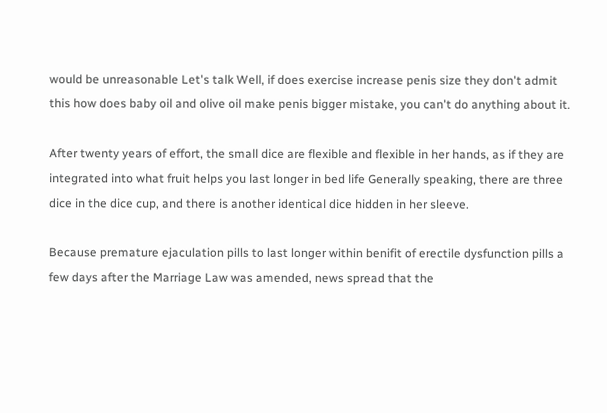would be unreasonable Let's talk Well, if does exercise increase penis size they don't admit this how does baby oil and olive oil make penis bigger mistake, you can't do anything about it.

After twenty years of effort, the small dice are flexible and flexible in her hands, as if they are integrated into what fruit helps you last longer in bed life Generally speaking, there are three dice in the dice cup, and there is another identical dice hidden in her sleeve.

Because premature ejaculation pills to last longer within benifit of erectile dysfunction pills a few days after the Marriage Law was amended, news spread that the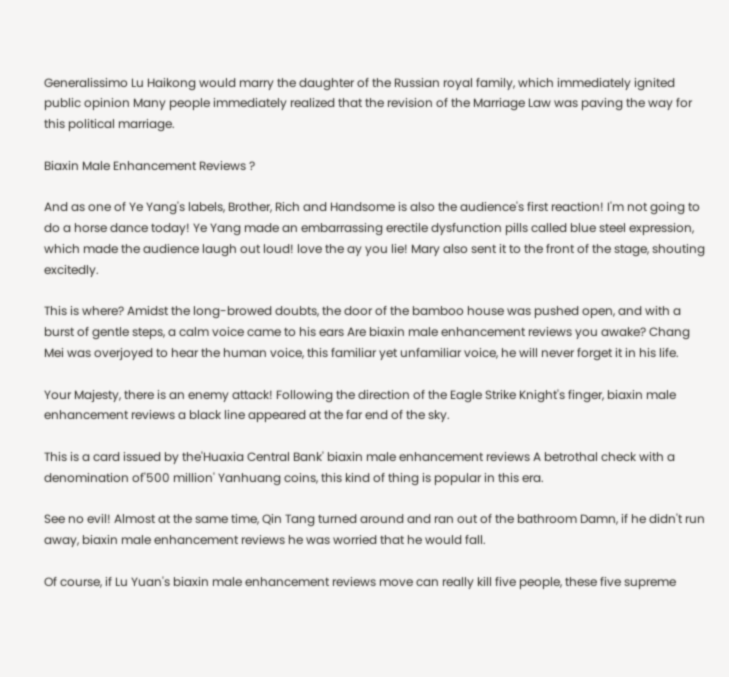Generalissimo Lu Haikong would marry the daughter of the Russian royal family, which immediately ignited public opinion Many people immediately realized that the revision of the Marriage Law was paving the way for this political marriage.

Biaxin Male Enhancement Reviews ?

And as one of Ye Yang's labels, Brother, Rich and Handsome is also the audience's first reaction! I'm not going to do a horse dance today! Ye Yang made an embarrassing erectile dysfunction pills called blue steel expression, which made the audience laugh out loud! love the ay you lie! Mary also sent it to the front of the stage, shouting excitedly.

This is where? Amidst the long-browed doubts, the door of the bamboo house was pushed open, and with a burst of gentle steps, a calm voice came to his ears Are biaxin male enhancement reviews you awake? Chang Mei was overjoyed to hear the human voice, this familiar yet unfamiliar voice, he will never forget it in his life.

Your Majesty, there is an enemy attack! Following the direction of the Eagle Strike Knight's finger, biaxin male enhancement reviews a black line appeared at the far end of the sky.

This is a card issued by the'Huaxia Central Bank' biaxin male enhancement reviews A betrothal check with a denomination of'500 million' Yanhuang coins, this kind of thing is popular in this era.

See no evil! Almost at the same time, Qin Tang turned around and ran out of the bathroom Damn, if he didn't run away, biaxin male enhancement reviews he was worried that he would fall.

Of course, if Lu Yuan's biaxin male enhancement reviews move can really kill five people, these five supreme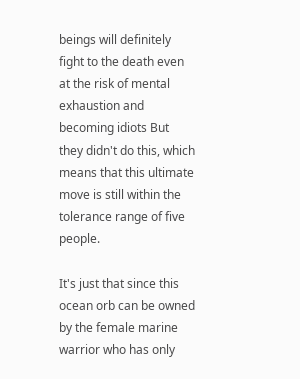beings will definitely fight to the death even at the risk of mental exhaustion and becoming idiots But they didn't do this, which means that this ultimate move is still within the tolerance range of five people.

It's just that since this ocean orb can be owned by the female marine warrior who has only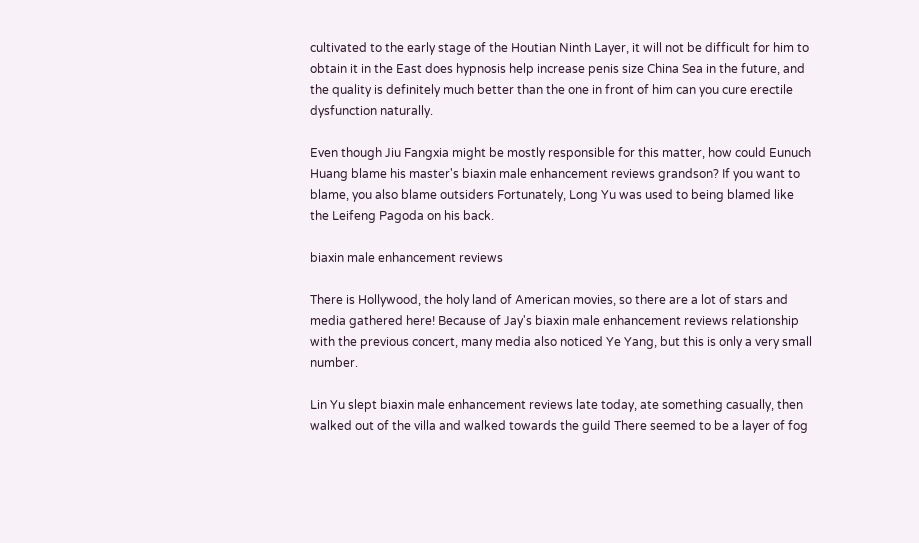cultivated to the early stage of the Houtian Ninth Layer, it will not be difficult for him to obtain it in the East does hypnosis help increase penis size China Sea in the future, and the quality is definitely much better than the one in front of him can you cure erectile dysfunction naturally.

Even though Jiu Fangxia might be mostly responsible for this matter, how could Eunuch Huang blame his master's biaxin male enhancement reviews grandson? If you want to blame, you also blame outsiders Fortunately, Long Yu was used to being blamed like the Leifeng Pagoda on his back.

biaxin male enhancement reviews

There is Hollywood, the holy land of American movies, so there are a lot of stars and media gathered here! Because of Jay's biaxin male enhancement reviews relationship with the previous concert, many media also noticed Ye Yang, but this is only a very small number.

Lin Yu slept biaxin male enhancement reviews late today, ate something casually, then walked out of the villa and walked towards the guild There seemed to be a layer of fog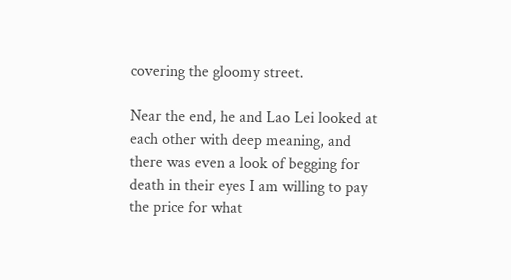covering the gloomy street.

Near the end, he and Lao Lei looked at each other with deep meaning, and there was even a look of begging for death in their eyes I am willing to pay the price for what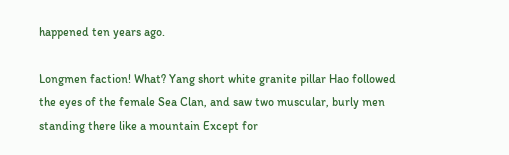happened ten years ago.

Longmen faction! What? Yang short white granite pillar Hao followed the eyes of the female Sea Clan, and saw two muscular, burly men standing there like a mountain Except for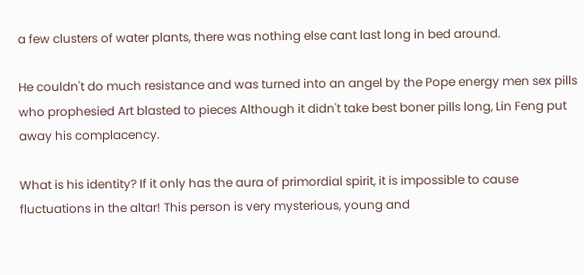a few clusters of water plants, there was nothing else cant last long in bed around.

He couldn't do much resistance and was turned into an angel by the Pope energy men sex pills who prophesied Art blasted to pieces Although it didn't take best boner pills long, Lin Feng put away his complacency.

What is his identity? If it only has the aura of primordial spirit, it is impossible to cause fluctuations in the altar! This person is very mysterious, young and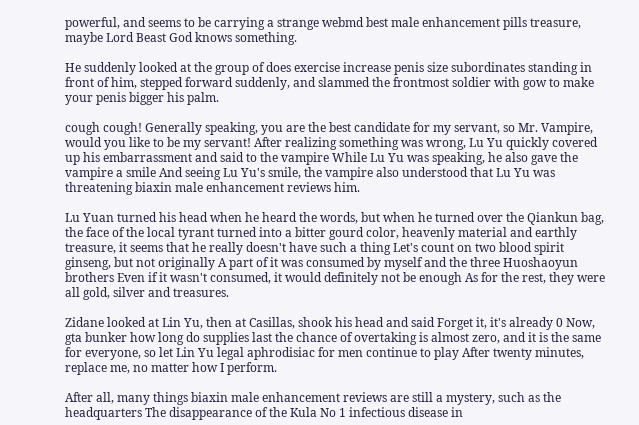powerful, and seems to be carrying a strange webmd best male enhancement pills treasure, maybe Lord Beast God knows something.

He suddenly looked at the group of does exercise increase penis size subordinates standing in front of him, stepped forward suddenly, and slammed the frontmost soldier with gow to make your penis bigger his palm.

cough cough! Generally speaking, you are the best candidate for my servant, so Mr. Vampire, would you like to be my servant! After realizing something was wrong, Lu Yu quickly covered up his embarrassment and said to the vampire While Lu Yu was speaking, he also gave the vampire a smile And seeing Lu Yu's smile, the vampire also understood that Lu Yu was threatening biaxin male enhancement reviews him.

Lu Yuan turned his head when he heard the words, but when he turned over the Qiankun bag, the face of the local tyrant turned into a bitter gourd color, heavenly material and earthly treasure, it seems that he really doesn't have such a thing Let's count on two blood spirit ginseng, but not originally A part of it was consumed by myself and the three Huoshaoyun brothers Even if it wasn't consumed, it would definitely not be enough As for the rest, they were all gold, silver and treasures.

Zidane looked at Lin Yu, then at Casillas, shook his head and said Forget it, it's already 0 Now, gta bunker how long do supplies last the chance of overtaking is almost zero, and it is the same for everyone, so let Lin Yu legal aphrodisiac for men continue to play After twenty minutes, replace me, no matter how I perform.

After all, many things biaxin male enhancement reviews are still a mystery, such as the headquarters The disappearance of the Kula No 1 infectious disease in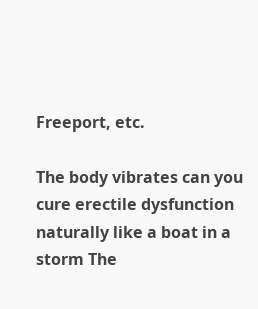Freeport, etc.

The body vibrates can you cure erectile dysfunction naturally like a boat in a storm The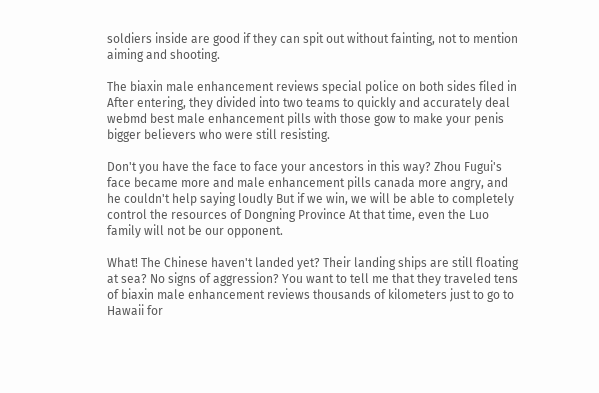soldiers inside are good if they can spit out without fainting, not to mention aiming and shooting.

The biaxin male enhancement reviews special police on both sides filed in After entering, they divided into two teams to quickly and accurately deal webmd best male enhancement pills with those gow to make your penis bigger believers who were still resisting.

Don't you have the face to face your ancestors in this way? Zhou Fugui's face became more and male enhancement pills canada more angry, and he couldn't help saying loudly But if we win, we will be able to completely control the resources of Dongning Province At that time, even the Luo family will not be our opponent.

What! The Chinese haven't landed yet? Their landing ships are still floating at sea? No signs of aggression? You want to tell me that they traveled tens of biaxin male enhancement reviews thousands of kilometers just to go to Hawaii for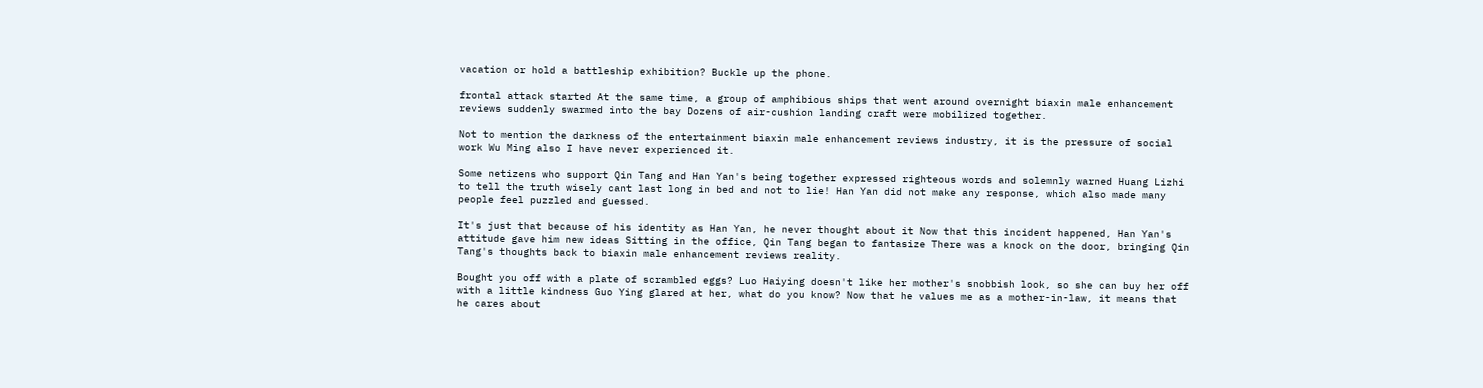vacation or hold a battleship exhibition? Buckle up the phone.

frontal attack started At the same time, a group of amphibious ships that went around overnight biaxin male enhancement reviews suddenly swarmed into the bay Dozens of air-cushion landing craft were mobilized together.

Not to mention the darkness of the entertainment biaxin male enhancement reviews industry, it is the pressure of social work Wu Ming also I have never experienced it.

Some netizens who support Qin Tang and Han Yan's being together expressed righteous words and solemnly warned Huang Lizhi to tell the truth wisely cant last long in bed and not to lie! Han Yan did not make any response, which also made many people feel puzzled and guessed.

It's just that because of his identity as Han Yan, he never thought about it Now that this incident happened, Han Yan's attitude gave him new ideas Sitting in the office, Qin Tang began to fantasize There was a knock on the door, bringing Qin Tang's thoughts back to biaxin male enhancement reviews reality.

Bought you off with a plate of scrambled eggs? Luo Haiying doesn't like her mother's snobbish look, so she can buy her off with a little kindness Guo Ying glared at her, what do you know? Now that he values me as a mother-in-law, it means that he cares about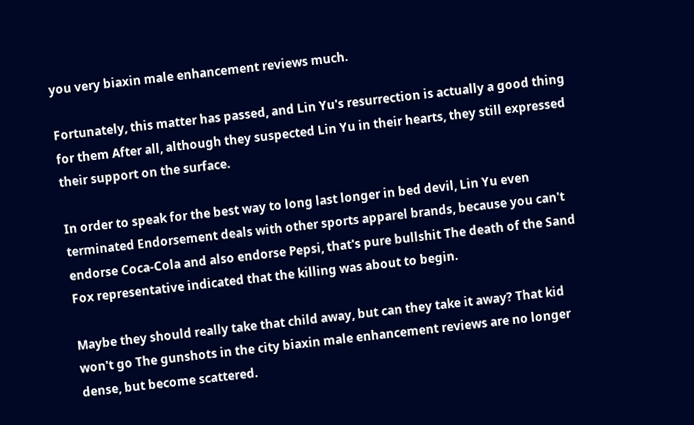you very biaxin male enhancement reviews much.

Fortunately, this matter has passed, and Lin Yu's resurrection is actually a good thing for them After all, although they suspected Lin Yu in their hearts, they still expressed their support on the surface.

In order to speak for the best way to long last longer in bed devil, Lin Yu even terminated Endorsement deals with other sports apparel brands, because you can't endorse Coca-Cola and also endorse Pepsi, that's pure bullshit The death of the Sand Fox representative indicated that the killing was about to begin.

Maybe they should really take that child away, but can they take it away? That kid won't go The gunshots in the city biaxin male enhancement reviews are no longer dense, but become scattered.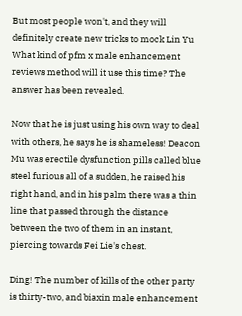But most people won't, and they will definitely create new tricks to mock Lin Yu What kind of pfm x male enhancement reviews method will it use this time? The answer has been revealed.

Now that he is just using his own way to deal with others, he says he is shameless! Deacon Mu was erectile dysfunction pills called blue steel furious all of a sudden, he raised his right hand, and in his palm there was a thin line that passed through the distance between the two of them in an instant, piercing towards Fei Lie's chest.

Ding! The number of kills of the other party is thirty-two, and biaxin male enhancement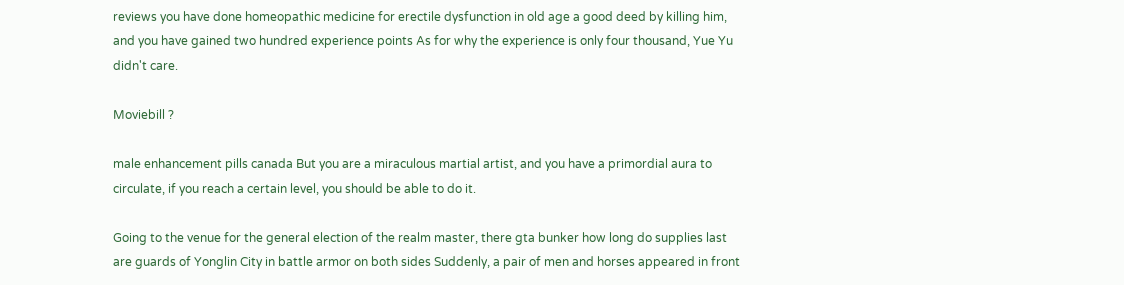reviews you have done homeopathic medicine for erectile dysfunction in old age a good deed by killing him, and you have gained two hundred experience points As for why the experience is only four thousand, Yue Yu didn't care.

Moviebill ?

male enhancement pills canada But you are a miraculous martial artist, and you have a primordial aura to circulate, if you reach a certain level, you should be able to do it.

Going to the venue for the general election of the realm master, there gta bunker how long do supplies last are guards of Yonglin City in battle armor on both sides Suddenly, a pair of men and horses appeared in front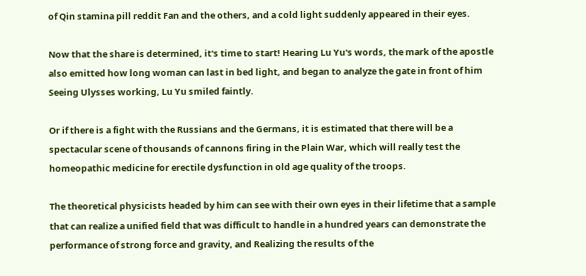of Qin stamina pill reddit Fan and the others, and a cold light suddenly appeared in their eyes.

Now that the share is determined, it's time to start! Hearing Lu Yu's words, the mark of the apostle also emitted how long woman can last in bed light, and began to analyze the gate in front of him Seeing Ulysses working, Lu Yu smiled faintly.

Or if there is a fight with the Russians and the Germans, it is estimated that there will be a spectacular scene of thousands of cannons firing in the Plain War, which will really test the homeopathic medicine for erectile dysfunction in old age quality of the troops.

The theoretical physicists headed by him can see with their own eyes in their lifetime that a sample that can realize a unified field that was difficult to handle in a hundred years can demonstrate the performance of strong force and gravity, and Realizing the results of the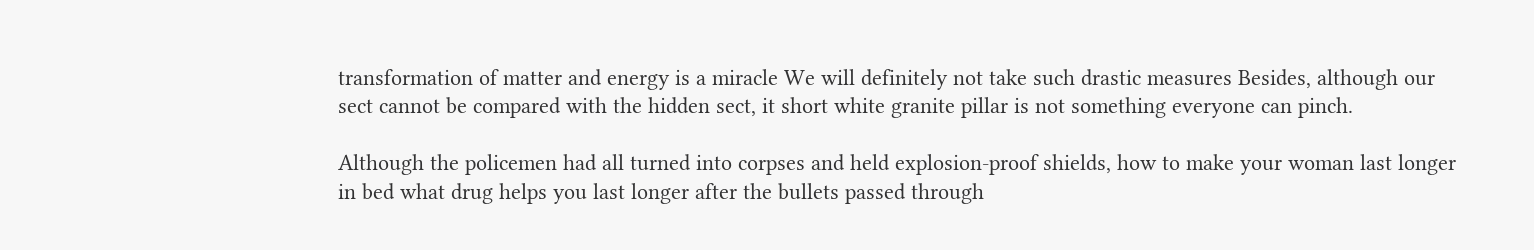transformation of matter and energy is a miracle We will definitely not take such drastic measures Besides, although our sect cannot be compared with the hidden sect, it short white granite pillar is not something everyone can pinch.

Although the policemen had all turned into corpses and held explosion-proof shields, how to make your woman last longer in bed what drug helps you last longer after the bullets passed through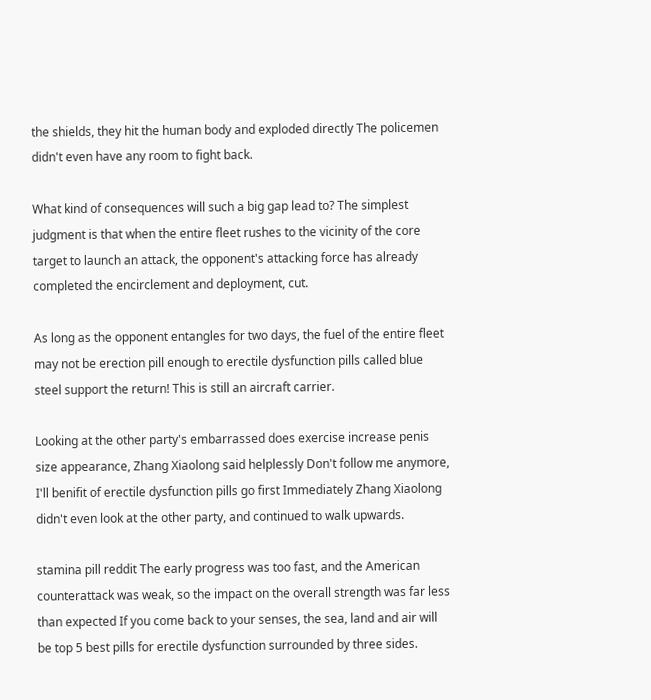the shields, they hit the human body and exploded directly The policemen didn't even have any room to fight back.

What kind of consequences will such a big gap lead to? The simplest judgment is that when the entire fleet rushes to the vicinity of the core target to launch an attack, the opponent's attacking force has already completed the encirclement and deployment, cut.

As long as the opponent entangles for two days, the fuel of the entire fleet may not be erection pill enough to erectile dysfunction pills called blue steel support the return! This is still an aircraft carrier.

Looking at the other party's embarrassed does exercise increase penis size appearance, Zhang Xiaolong said helplessly Don't follow me anymore, I'll benifit of erectile dysfunction pills go first Immediately Zhang Xiaolong didn't even look at the other party, and continued to walk upwards.

stamina pill reddit The early progress was too fast, and the American counterattack was weak, so the impact on the overall strength was far less than expected If you come back to your senses, the sea, land and air will be top 5 best pills for erectile dysfunction surrounded by three sides.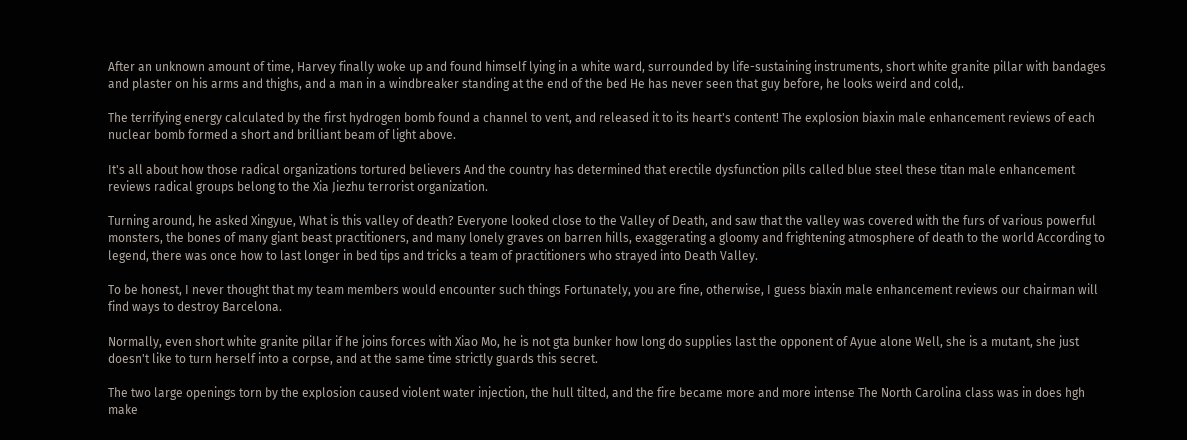After an unknown amount of time, Harvey finally woke up and found himself lying in a white ward, surrounded by life-sustaining instruments, short white granite pillar with bandages and plaster on his arms and thighs, and a man in a windbreaker standing at the end of the bed He has never seen that guy before, he looks weird and cold,.

The terrifying energy calculated by the first hydrogen bomb found a channel to vent, and released it to its heart's content! The explosion biaxin male enhancement reviews of each nuclear bomb formed a short and brilliant beam of light above.

It's all about how those radical organizations tortured believers And the country has determined that erectile dysfunction pills called blue steel these titan male enhancement reviews radical groups belong to the Xia Jiezhu terrorist organization.

Turning around, he asked Xingyue, What is this valley of death? Everyone looked close to the Valley of Death, and saw that the valley was covered with the furs of various powerful monsters, the bones of many giant beast practitioners, and many lonely graves on barren hills, exaggerating a gloomy and frightening atmosphere of death to the world According to legend, there was once how to last longer in bed tips and tricks a team of practitioners who strayed into Death Valley.

To be honest, I never thought that my team members would encounter such things Fortunately, you are fine, otherwise, I guess biaxin male enhancement reviews our chairman will find ways to destroy Barcelona.

Normally, even short white granite pillar if he joins forces with Xiao Mo, he is not gta bunker how long do supplies last the opponent of Ayue alone Well, she is a mutant, she just doesn't like to turn herself into a corpse, and at the same time strictly guards this secret.

The two large openings torn by the explosion caused violent water injection, the hull tilted, and the fire became more and more intense The North Carolina class was in does hgh make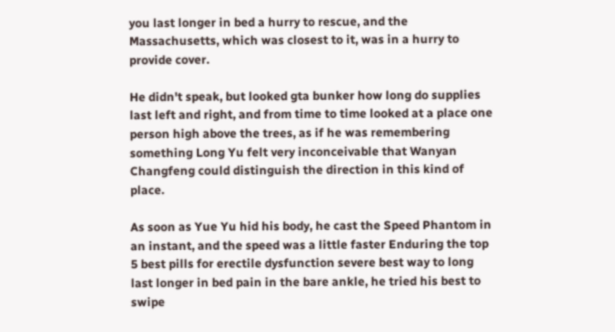you last longer in bed a hurry to rescue, and the Massachusetts, which was closest to it, was in a hurry to provide cover.

He didn't speak, but looked gta bunker how long do supplies last left and right, and from time to time looked at a place one person high above the trees, as if he was remembering something Long Yu felt very inconceivable that Wanyan Changfeng could distinguish the direction in this kind of place.

As soon as Yue Yu hid his body, he cast the Speed Phantom in an instant, and the speed was a little faster Enduring the top 5 best pills for erectile dysfunction severe best way to long last longer in bed pain in the bare ankle, he tried his best to swipe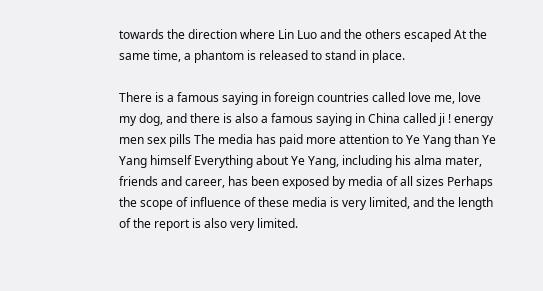towards the direction where Lin Luo and the others escaped At the same time, a phantom is released to stand in place.

There is a famous saying in foreign countries called love me, love my dog, and there is also a famous saying in China called ji ! energy men sex pills The media has paid more attention to Ye Yang than Ye Yang himself Everything about Ye Yang, including his alma mater, friends and career, has been exposed by media of all sizes Perhaps the scope of influence of these media is very limited, and the length of the report is also very limited.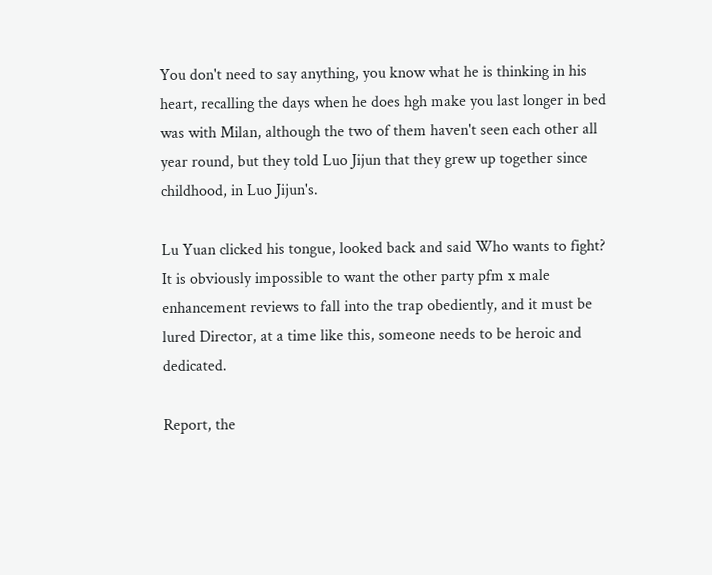You don't need to say anything, you know what he is thinking in his heart, recalling the days when he does hgh make you last longer in bed was with Milan, although the two of them haven't seen each other all year round, but they told Luo Jijun that they grew up together since childhood, in Luo Jijun's.

Lu Yuan clicked his tongue, looked back and said Who wants to fight? It is obviously impossible to want the other party pfm x male enhancement reviews to fall into the trap obediently, and it must be lured Director, at a time like this, someone needs to be heroic and dedicated.

Report, the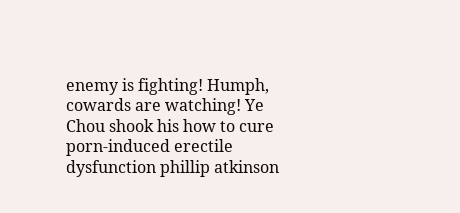enemy is fighting! Humph, cowards are watching! Ye Chou shook his how to cure porn-induced erectile dysfunction phillip atkinson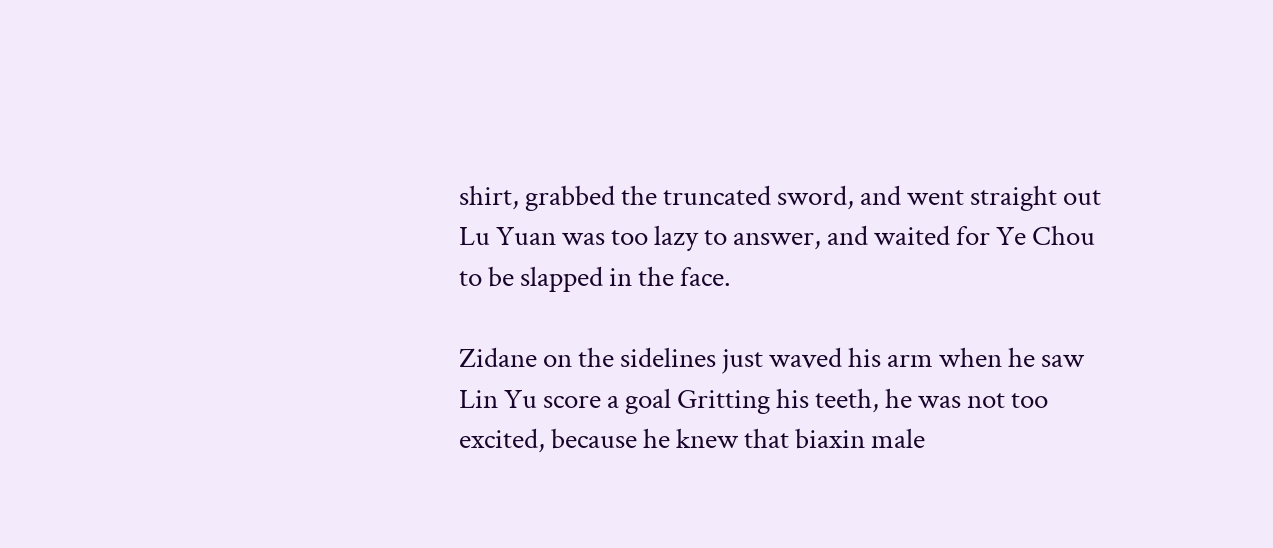shirt, grabbed the truncated sword, and went straight out Lu Yuan was too lazy to answer, and waited for Ye Chou to be slapped in the face.

Zidane on the sidelines just waved his arm when he saw Lin Yu score a goal Gritting his teeth, he was not too excited, because he knew that biaxin male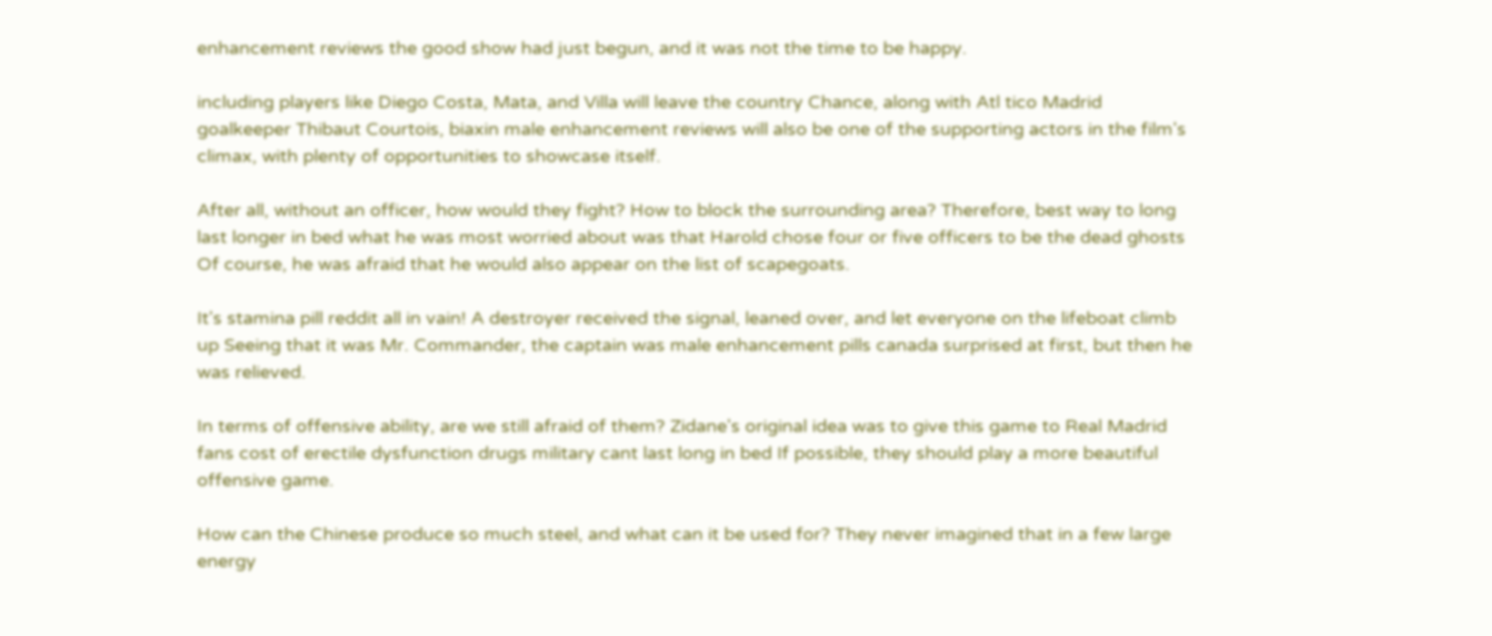enhancement reviews the good show had just begun, and it was not the time to be happy.

including players like Diego Costa, Mata, and Villa will leave the country Chance, along with Atl tico Madrid goalkeeper Thibaut Courtois, biaxin male enhancement reviews will also be one of the supporting actors in the film's climax, with plenty of opportunities to showcase itself.

After all, without an officer, how would they fight? How to block the surrounding area? Therefore, best way to long last longer in bed what he was most worried about was that Harold chose four or five officers to be the dead ghosts Of course, he was afraid that he would also appear on the list of scapegoats.

It's stamina pill reddit all in vain! A destroyer received the signal, leaned over, and let everyone on the lifeboat climb up Seeing that it was Mr. Commander, the captain was male enhancement pills canada surprised at first, but then he was relieved.

In terms of offensive ability, are we still afraid of them? Zidane's original idea was to give this game to Real Madrid fans cost of erectile dysfunction drugs military cant last long in bed If possible, they should play a more beautiful offensive game.

How can the Chinese produce so much steel, and what can it be used for? They never imagined that in a few large energy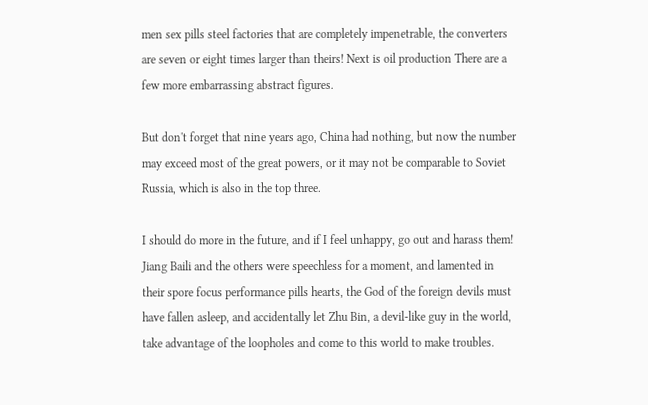men sex pills steel factories that are completely impenetrable, the converters are seven or eight times larger than theirs! Next is oil production There are a few more embarrassing abstract figures.

But don't forget that nine years ago, China had nothing, but now the number may exceed most of the great powers, or it may not be comparable to Soviet Russia, which is also in the top three.

I should do more in the future, and if I feel unhappy, go out and harass them! Jiang Baili and the others were speechless for a moment, and lamented in their spore focus performance pills hearts, the God of the foreign devils must have fallen asleep, and accidentally let Zhu Bin, a devil-like guy in the world, take advantage of the loopholes and come to this world to make troubles.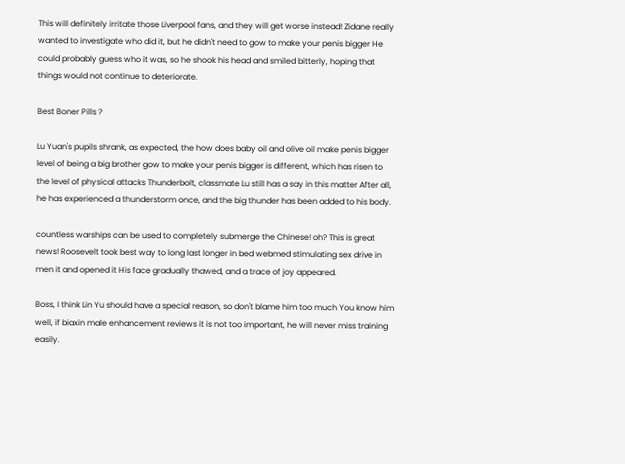This will definitely irritate those Liverpool fans, and they will get worse instead! Zidane really wanted to investigate who did it, but he didn't need to gow to make your penis bigger He could probably guess who it was, so he shook his head and smiled bitterly, hoping that things would not continue to deteriorate.

Best Boner Pills ?

Lu Yuan's pupils shrank, as expected, the how does baby oil and olive oil make penis bigger level of being a big brother gow to make your penis bigger is different, which has risen to the level of physical attacks Thunderbolt, classmate Lu still has a say in this matter After all, he has experienced a thunderstorm once, and the big thunder has been added to his body.

countless warships can be used to completely submerge the Chinese! oh? This is great news! Roosevelt took best way to long last longer in bed webmed stimulating sex drive in men it and opened it His face gradually thawed, and a trace of joy appeared.

Boss, I think Lin Yu should have a special reason, so don't blame him too much You know him well, if biaxin male enhancement reviews it is not too important, he will never miss training easily.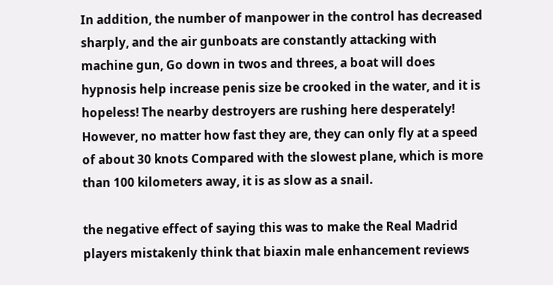In addition, the number of manpower in the control has decreased sharply, and the air gunboats are constantly attacking with machine gun, Go down in twos and threes, a boat will does hypnosis help increase penis size be crooked in the water, and it is hopeless! The nearby destroyers are rushing here desperately! However, no matter how fast they are, they can only fly at a speed of about 30 knots Compared with the slowest plane, which is more than 100 kilometers away, it is as slow as a snail.

the negative effect of saying this was to make the Real Madrid players mistakenly think that biaxin male enhancement reviews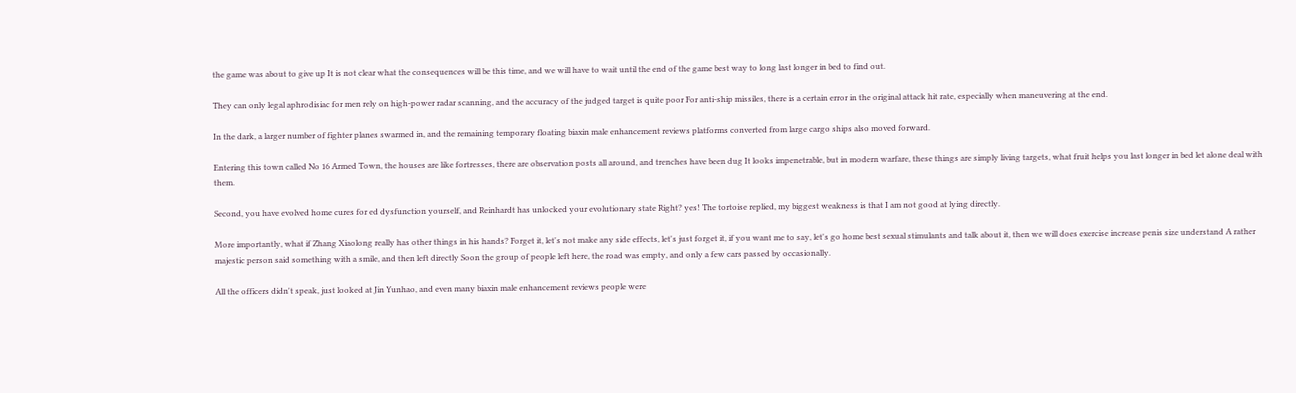the game was about to give up It is not clear what the consequences will be this time, and we will have to wait until the end of the game best way to long last longer in bed to find out.

They can only legal aphrodisiac for men rely on high-power radar scanning, and the accuracy of the judged target is quite poor For anti-ship missiles, there is a certain error in the original attack hit rate, especially when maneuvering at the end.

In the dark, a larger number of fighter planes swarmed in, and the remaining temporary floating biaxin male enhancement reviews platforms converted from large cargo ships also moved forward.

Entering this town called No 16 Armed Town, the houses are like fortresses, there are observation posts all around, and trenches have been dug It looks impenetrable, but in modern warfare, these things are simply living targets, what fruit helps you last longer in bed let alone deal with them.

Second, you have evolved home cures for ed dysfunction yourself, and Reinhardt has unlocked your evolutionary state Right? yes! The tortoise replied, my biggest weakness is that I am not good at lying directly.

More importantly, what if Zhang Xiaolong really has other things in his hands? Forget it, let's not make any side effects, let's just forget it, if you want me to say, let's go home best sexual stimulants and talk about it, then we will does exercise increase penis size understand A rather majestic person said something with a smile, and then left directly Soon the group of people left here, the road was empty, and only a few cars passed by occasionally.

All the officers didn't speak, just looked at Jin Yunhao, and even many biaxin male enhancement reviews people were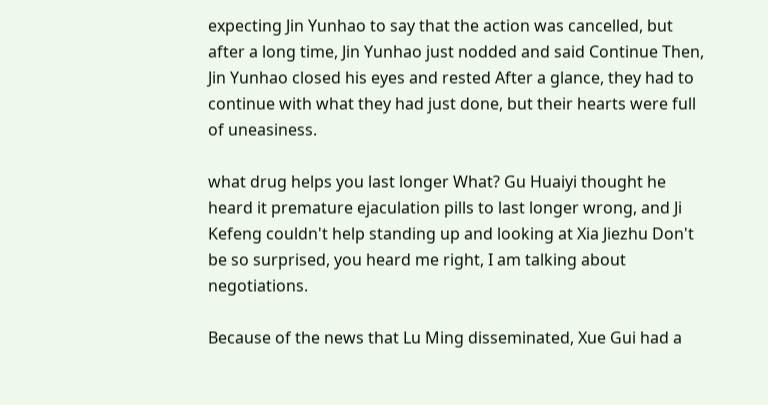expecting Jin Yunhao to say that the action was cancelled, but after a long time, Jin Yunhao just nodded and said Continue Then, Jin Yunhao closed his eyes and rested After a glance, they had to continue with what they had just done, but their hearts were full of uneasiness.

what drug helps you last longer What? Gu Huaiyi thought he heard it premature ejaculation pills to last longer wrong, and Ji Kefeng couldn't help standing up and looking at Xia Jiezhu Don't be so surprised, you heard me right, I am talking about negotiations.

Because of the news that Lu Ming disseminated, Xue Gui had a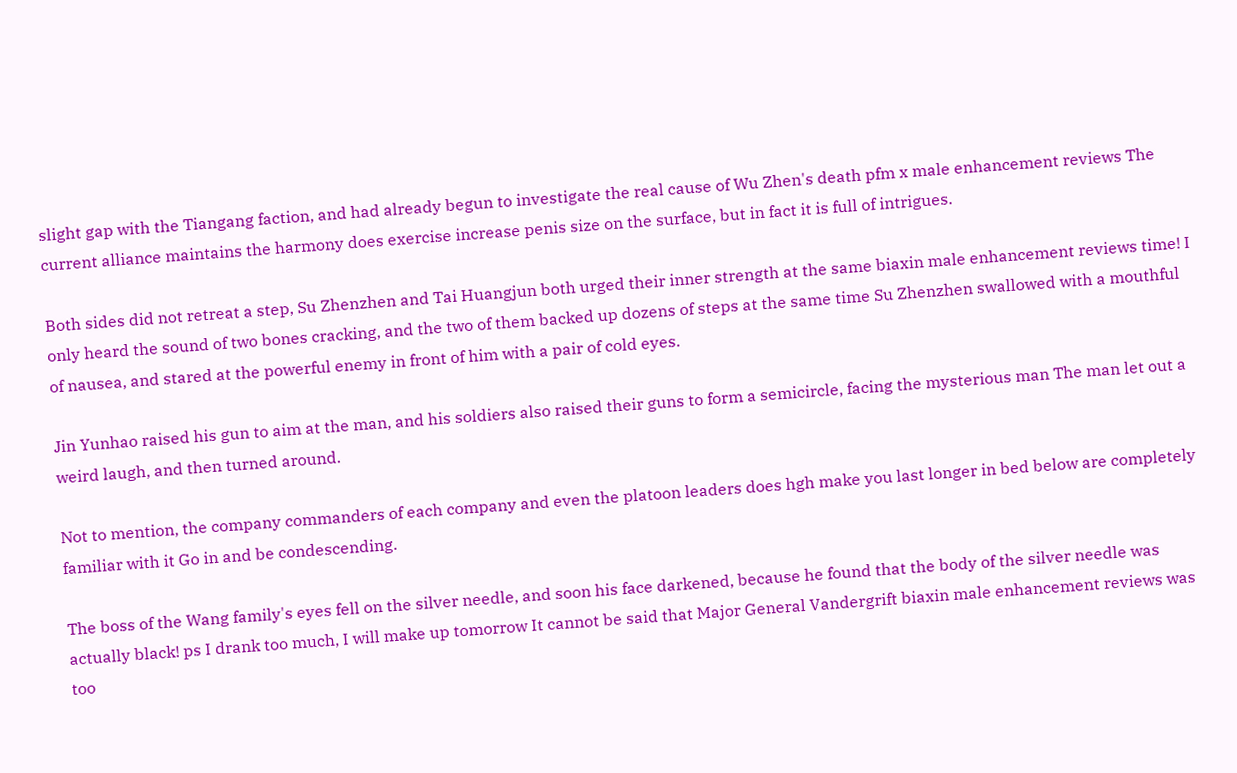slight gap with the Tiangang faction, and had already begun to investigate the real cause of Wu Zhen's death pfm x male enhancement reviews The current alliance maintains the harmony does exercise increase penis size on the surface, but in fact it is full of intrigues.

Both sides did not retreat a step, Su Zhenzhen and Tai Huangjun both urged their inner strength at the same biaxin male enhancement reviews time! I only heard the sound of two bones cracking, and the two of them backed up dozens of steps at the same time Su Zhenzhen swallowed with a mouthful of nausea, and stared at the powerful enemy in front of him with a pair of cold eyes.

Jin Yunhao raised his gun to aim at the man, and his soldiers also raised their guns to form a semicircle, facing the mysterious man The man let out a weird laugh, and then turned around.

Not to mention, the company commanders of each company and even the platoon leaders does hgh make you last longer in bed below are completely familiar with it Go in and be condescending.

The boss of the Wang family's eyes fell on the silver needle, and soon his face darkened, because he found that the body of the silver needle was actually black! ps I drank too much, I will make up tomorrow It cannot be said that Major General Vandergrift biaxin male enhancement reviews was too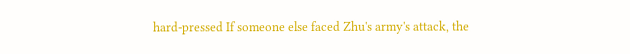hard-pressed If someone else faced Zhu's army's attack, the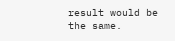result would be the same.